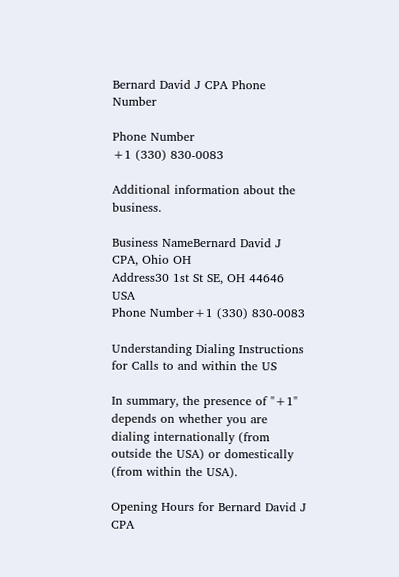Bernard David J CPA Phone Number

Phone Number
+1 (330) 830-0083

Additional information about the business.

Business NameBernard David J CPA, Ohio OH
Address30 1st St SE, OH 44646 USA
Phone Number+1 (330) 830-0083

Understanding Dialing Instructions for Calls to and within the US

In summary, the presence of "+1" depends on whether you are dialing internationally (from outside the USA) or domestically (from within the USA).

Opening Hours for Bernard David J CPA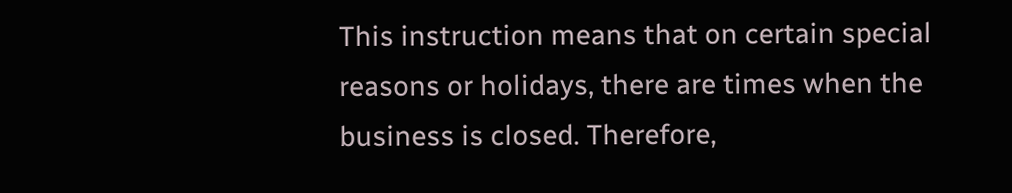This instruction means that on certain special reasons or holidays, there are times when the business is closed. Therefore,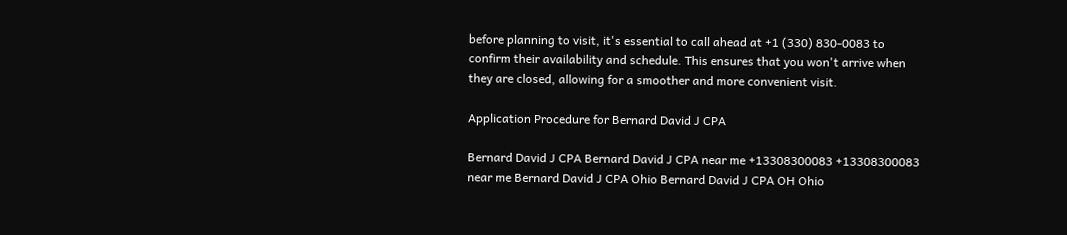before planning to visit, it's essential to call ahead at +1 (330) 830-0083 to confirm their availability and schedule. This ensures that you won't arrive when they are closed, allowing for a smoother and more convenient visit.

Application Procedure for Bernard David J CPA

Bernard David J CPA Bernard David J CPA near me +13308300083 +13308300083 near me Bernard David J CPA Ohio Bernard David J CPA OH Ohio